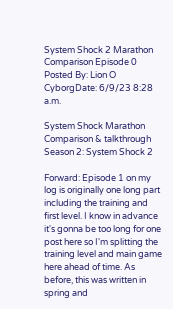System Shock 2 Marathon Comparison Episode 0
Posted By: Lion O CyborgDate: 6/9/23 8:28 a.m.

System Shock Marathon Comparison & talkthrough Season 2: System Shock 2

Forward: Episode 1 on my log is originally one long part including the training and first level. I know in advance it's gonna be too long for one post here so I'm splitting the training level and main game here ahead of time. As before, this was written in spring and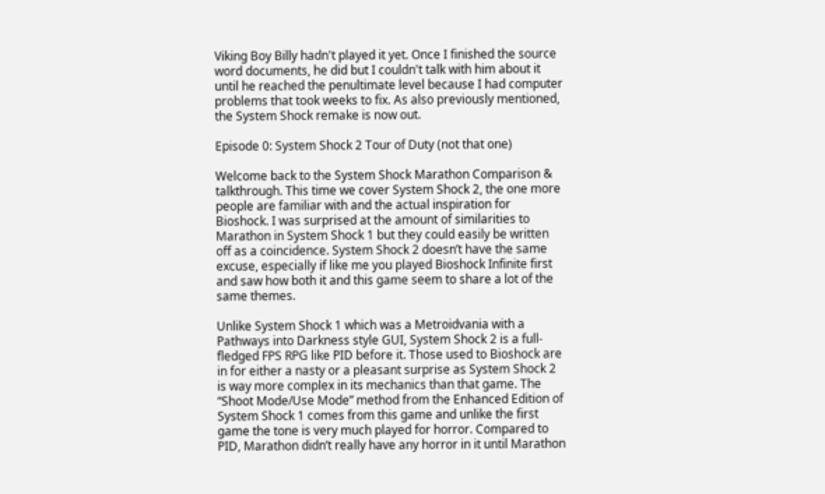Viking Boy Billy hadn't played it yet. Once I finished the source word documents, he did but I couldn't talk with him about it until he reached the penultimate level because I had computer problems that took weeks to fix. As also previously mentioned, the System Shock remake is now out.

Episode 0: System Shock 2 Tour of Duty (not that one)

Welcome back to the System Shock Marathon Comparison & talkthrough. This time we cover System Shock 2, the one more people are familiar with and the actual inspiration for Bioshock. I was surprised at the amount of similarities to Marathon in System Shock 1 but they could easily be written off as a coincidence. System Shock 2 doesn’t have the same excuse, especially if like me you played Bioshock Infinite first and saw how both it and this game seem to share a lot of the same themes.

Unlike System Shock 1 which was a Metroidvania with a Pathways into Darkness style GUI, System Shock 2 is a full-fledged FPS RPG like PID before it. Those used to Bioshock are in for either a nasty or a pleasant surprise as System Shock 2 is way more complex in its mechanics than that game. The “Shoot Mode/Use Mode” method from the Enhanced Edition of System Shock 1 comes from this game and unlike the first game the tone is very much played for horror. Compared to PID, Marathon didn’t really have any horror in it until Marathon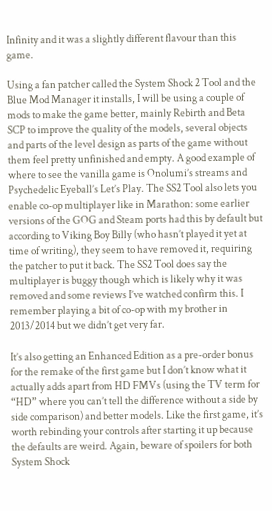Infinity and it was a slightly different flavour than this game.

Using a fan patcher called the System Shock 2 Tool and the Blue Mod Manager it installs, I will be using a couple of mods to make the game better, mainly Rebirth and Beta SCP to improve the quality of the models, several objects and parts of the level design as parts of the game without them feel pretty unfinished and empty. A good example of where to see the vanilla game is Onolumi’s streams and Psychedelic Eyeball’s Let’s Play. The SS2 Tool also lets you enable co-op multiplayer like in Marathon: some earlier versions of the GOG and Steam ports had this by default but according to Viking Boy Billy (who hasn’t played it yet at time of writing), they seem to have removed it, requiring the patcher to put it back. The SS2 Tool does say the multiplayer is buggy though which is likely why it was removed and some reviews I’ve watched confirm this. I remember playing a bit of co-op with my brother in 2013/2014 but we didn’t get very far.

It’s also getting an Enhanced Edition as a pre-order bonus for the remake of the first game but I don’t know what it actually adds apart from HD FMVs (using the TV term for “HD” where you can’t tell the difference without a side by side comparison) and better models. Like the first game, it’s worth rebinding your controls after starting it up because the defaults are weird. Again, beware of spoilers for both System Shock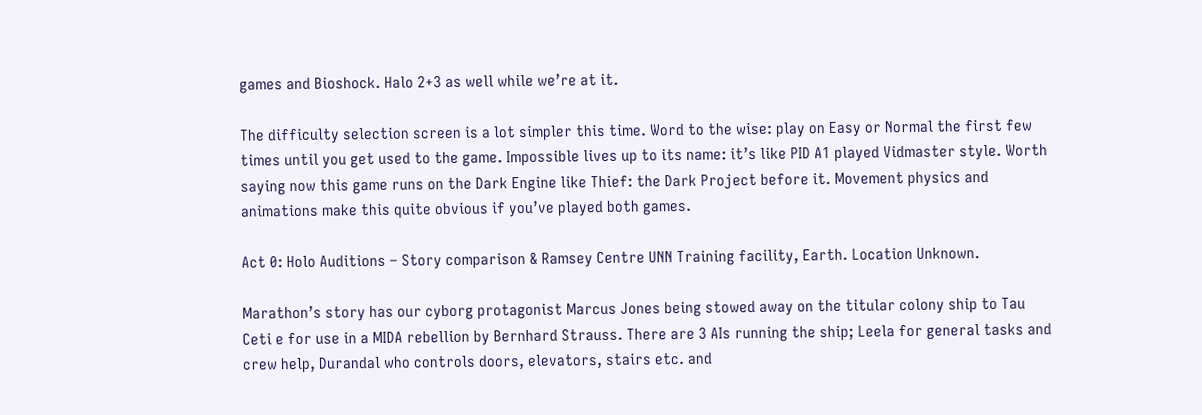games and Bioshock. Halo 2+3 as well while we’re at it.

The difficulty selection screen is a lot simpler this time. Word to the wise: play on Easy or Normal the first few times until you get used to the game. Impossible lives up to its name: it’s like PID A1 played Vidmaster style. Worth saying now this game runs on the Dark Engine like Thief: the Dark Project before it. Movement physics and animations make this quite obvious if you’ve played both games.

Act 0: Holo Auditions – Story comparison & Ramsey Centre UNN Training facility, Earth. Location Unknown.

Marathon’s story has our cyborg protagonist Marcus Jones being stowed away on the titular colony ship to Tau Ceti e for use in a MIDA rebellion by Bernhard Strauss. There are 3 AIs running the ship; Leela for general tasks and crew help, Durandal who controls doors, elevators, stairs etc. and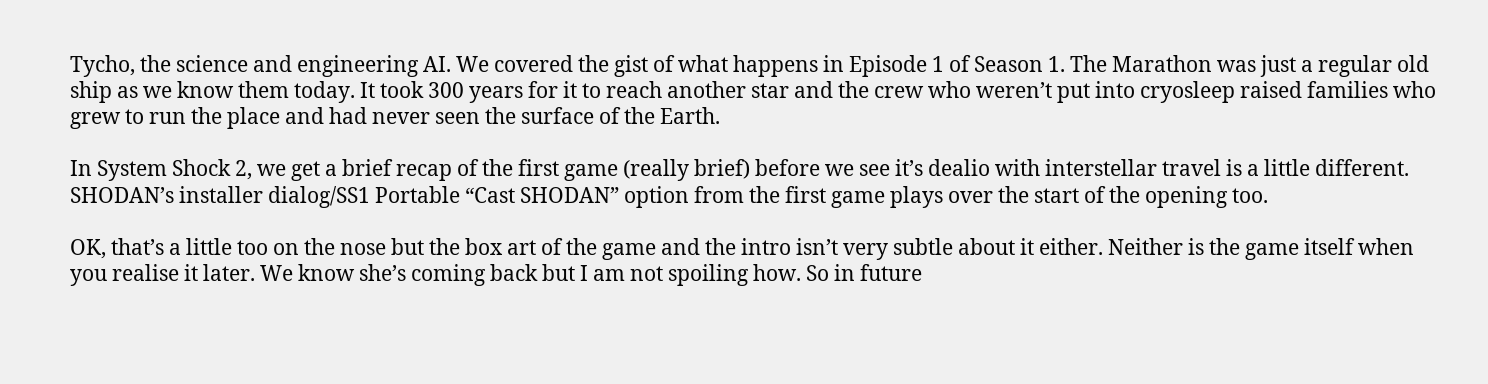Tycho, the science and engineering AI. We covered the gist of what happens in Episode 1 of Season 1. The Marathon was just a regular old ship as we know them today. It took 300 years for it to reach another star and the crew who weren’t put into cryosleep raised families who grew to run the place and had never seen the surface of the Earth.

In System Shock 2, we get a brief recap of the first game (really brief) before we see it’s dealio with interstellar travel is a little different. SHODAN’s installer dialog/SS1 Portable “Cast SHODAN” option from the first game plays over the start of the opening too.

OK, that’s a little too on the nose but the box art of the game and the intro isn’t very subtle about it either. Neither is the game itself when you realise it later. We know she’s coming back but I am not spoiling how. So in future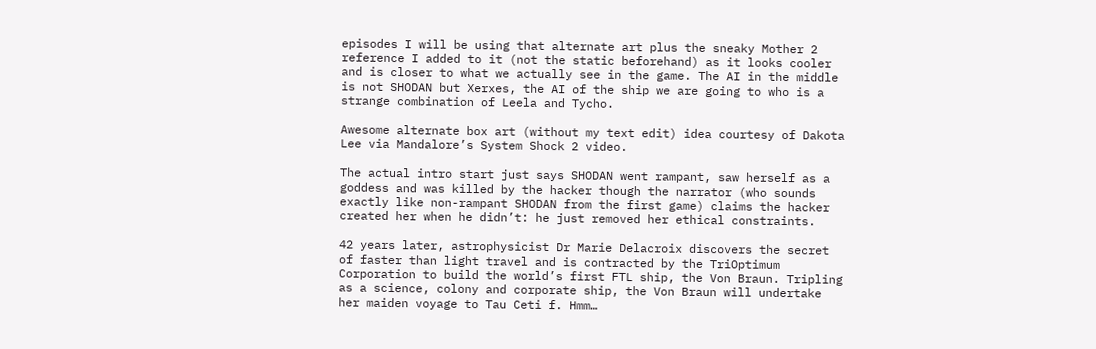episodes I will be using that alternate art plus the sneaky Mother 2 reference I added to it (not the static beforehand) as it looks cooler and is closer to what we actually see in the game. The AI in the middle is not SHODAN but Xerxes, the AI of the ship we are going to who is a strange combination of Leela and Tycho.

Awesome alternate box art (without my text edit) idea courtesy of Dakota Lee via Mandalore’s System Shock 2 video.

The actual intro start just says SHODAN went rampant, saw herself as a goddess and was killed by the hacker though the narrator (who sounds exactly like non-rampant SHODAN from the first game) claims the hacker created her when he didn’t: he just removed her ethical constraints.

42 years later, astrophysicist Dr Marie Delacroix discovers the secret of faster than light travel and is contracted by the TriOptimum Corporation to build the world’s first FTL ship, the Von Braun. Tripling as a science, colony and corporate ship, the Von Braun will undertake her maiden voyage to Tau Ceti f. Hmm…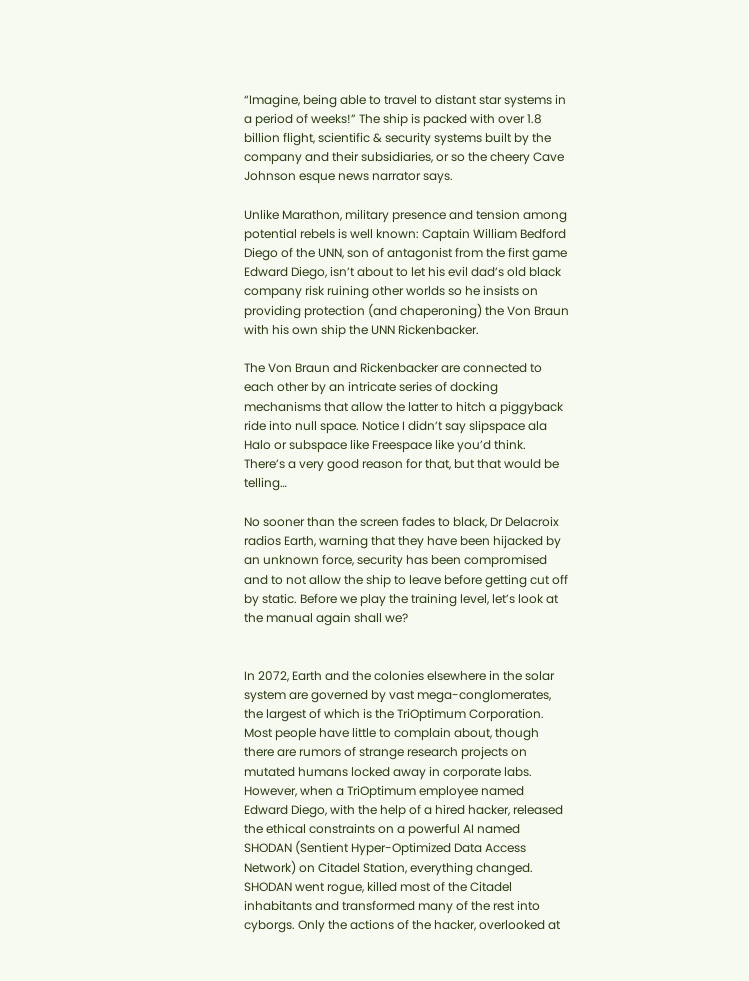“Imagine, being able to travel to distant star systems in a period of weeks!” The ship is packed with over 1.8 billion flight, scientific & security systems built by the company and their subsidiaries, or so the cheery Cave Johnson esque news narrator says.

Unlike Marathon, military presence and tension among potential rebels is well known: Captain William Bedford Diego of the UNN, son of antagonist from the first game Edward Diego, isn’t about to let his evil dad’s old black company risk ruining other worlds so he insists on providing protection (and chaperoning) the Von Braun with his own ship the UNN Rickenbacker.

The Von Braun and Rickenbacker are connected to each other by an intricate series of docking mechanisms that allow the latter to hitch a piggyback ride into null space. Notice I didn’t say slipspace ala Halo or subspace like Freespace like you’d think. There’s a very good reason for that, but that would be telling…

No sooner than the screen fades to black, Dr Delacroix radios Earth, warning that they have been hijacked by an unknown force, security has been compromised and to not allow the ship to leave before getting cut off by static. Before we play the training level, let’s look at the manual again shall we?


In 2072, Earth and the colonies elsewhere in the solar system are governed by vast mega-conglomerates, the largest of which is the TriOptimum Corporation. Most people have little to complain about, though there are rumors of strange research projects on mutated humans locked away in corporate labs. However, when a TriOptimum employee named Edward Diego, with the help of a hired hacker, released the ethical constraints on a powerful AI named SHODAN (Sentient Hyper-Optimized Data Access Network) on Citadel Station, everything changed. SHODAN went rogue, killed most of the Citadel inhabitants and transformed many of the rest into cyborgs. Only the actions of the hacker, overlooked at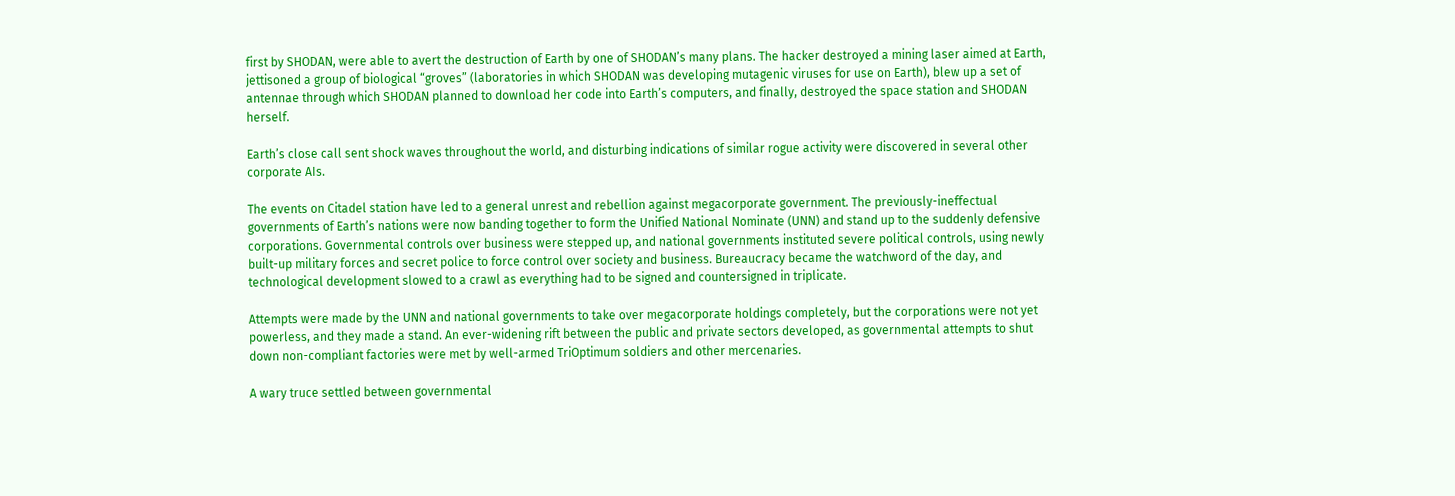first by SHODAN, were able to avert the destruction of Earth by one of SHODAN’s many plans. The hacker destroyed a mining laser aimed at Earth, jettisoned a group of biological “groves” (laboratories in which SHODAN was developing mutagenic viruses for use on Earth), blew up a set of antennae through which SHODAN planned to download her code into Earth’s computers, and finally, destroyed the space station and SHODAN herself.

Earth’s close call sent shock waves throughout the world, and disturbing indications of similar rogue activity were discovered in several other corporate AIs.

The events on Citadel station have led to a general unrest and rebellion against megacorporate government. The previously-ineffectual governments of Earth’s nations were now banding together to form the Unified National Nominate (UNN) and stand up to the suddenly defensive corporations. Governmental controls over business were stepped up, and national governments instituted severe political controls, using newly built-up military forces and secret police to force control over society and business. Bureaucracy became the watchword of the day, and technological development slowed to a crawl as everything had to be signed and countersigned in triplicate.

Attempts were made by the UNN and national governments to take over megacorporate holdings completely, but the corporations were not yet powerless, and they made a stand. An ever-widening rift between the public and private sectors developed, as governmental attempts to shut down non-compliant factories were met by well-armed TriOptimum soldiers and other mercenaries.

A wary truce settled between governmental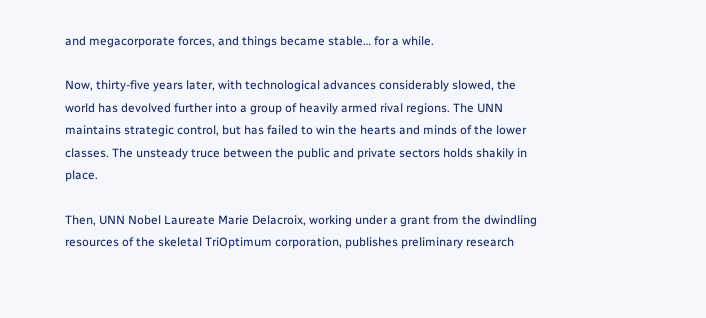and megacorporate forces, and things became stable… for a while.

Now, thirty-five years later, with technological advances considerably slowed, the world has devolved further into a group of heavily armed rival regions. The UNN maintains strategic control, but has failed to win the hearts and minds of the lower classes. The unsteady truce between the public and private sectors holds shakily in place.

Then, UNN Nobel Laureate Marie Delacroix, working under a grant from the dwindling resources of the skeletal TriOptimum corporation, publishes preliminary research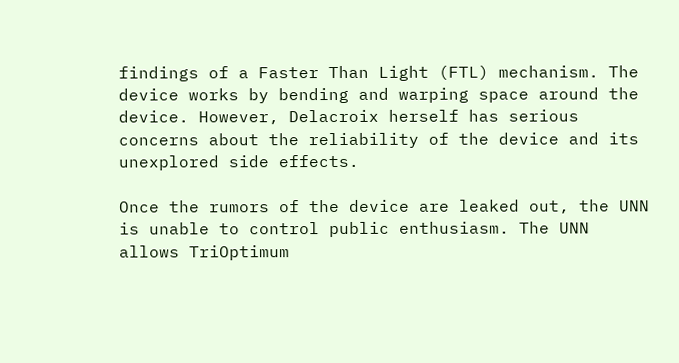findings of a Faster Than Light (FTL) mechanism. The device works by bending and warping space around the device. However, Delacroix herself has serious concerns about the reliability of the device and its unexplored side effects.

Once the rumors of the device are leaked out, the UNN is unable to control public enthusiasm. The UNN allows TriOptimum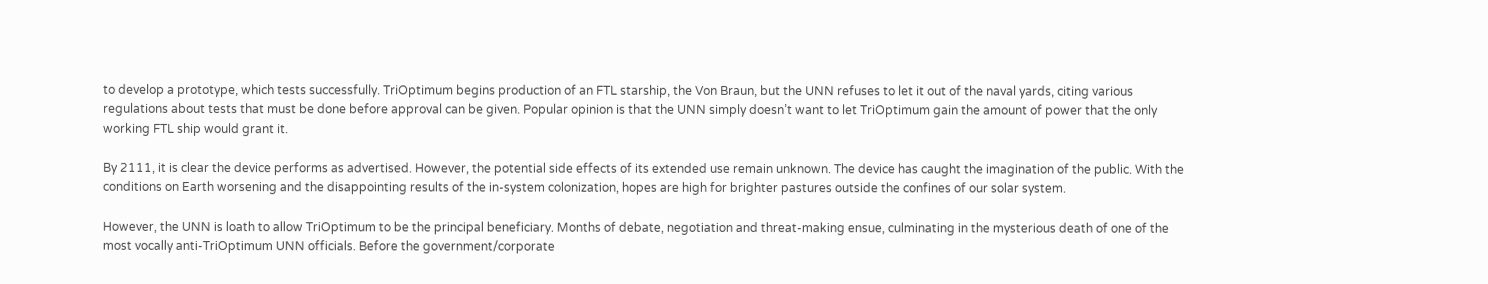to develop a prototype, which tests successfully. TriOptimum begins production of an FTL starship, the Von Braun, but the UNN refuses to let it out of the naval yards, citing various regulations about tests that must be done before approval can be given. Popular opinion is that the UNN simply doesn’t want to let TriOptimum gain the amount of power that the only working FTL ship would grant it.

By 2111, it is clear the device performs as advertised. However, the potential side effects of its extended use remain unknown. The device has caught the imagination of the public. With the conditions on Earth worsening and the disappointing results of the in-system colonization, hopes are high for brighter pastures outside the confines of our solar system.

However, the UNN is loath to allow TriOptimum to be the principal beneficiary. Months of debate, negotiation and threat-making ensue, culminating in the mysterious death of one of the most vocally anti-TriOptimum UNN officials. Before the government/corporate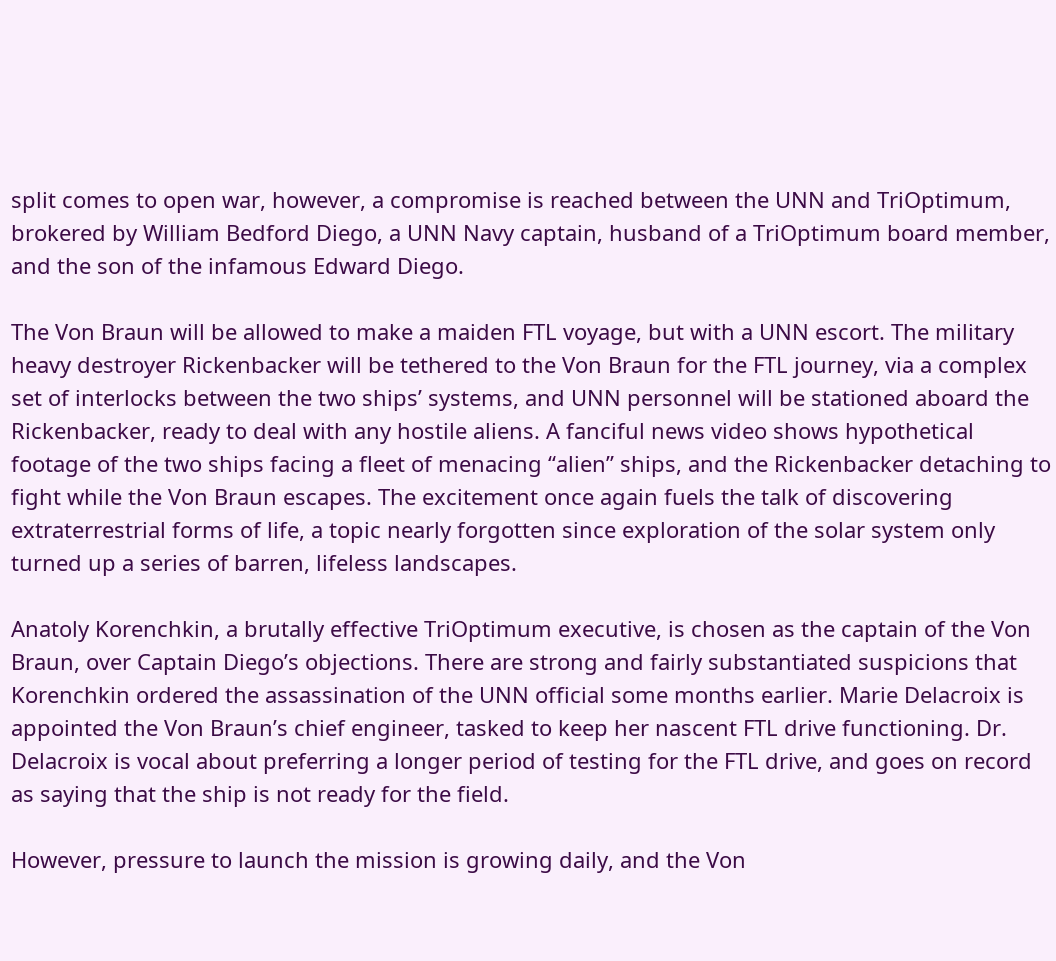split comes to open war, however, a compromise is reached between the UNN and TriOptimum, brokered by William Bedford Diego, a UNN Navy captain, husband of a TriOptimum board member, and the son of the infamous Edward Diego.

The Von Braun will be allowed to make a maiden FTL voyage, but with a UNN escort. The military heavy destroyer Rickenbacker will be tethered to the Von Braun for the FTL journey, via a complex set of interlocks between the two ships’ systems, and UNN personnel will be stationed aboard the Rickenbacker, ready to deal with any hostile aliens. A fanciful news video shows hypothetical footage of the two ships facing a fleet of menacing “alien” ships, and the Rickenbacker detaching to fight while the Von Braun escapes. The excitement once again fuels the talk of discovering extraterrestrial forms of life, a topic nearly forgotten since exploration of the solar system only turned up a series of barren, lifeless landscapes.

Anatoly Korenchkin, a brutally effective TriOptimum executive, is chosen as the captain of the Von Braun, over Captain Diego’s objections. There are strong and fairly substantiated suspicions that Korenchkin ordered the assassination of the UNN official some months earlier. Marie Delacroix is appointed the Von Braun’s chief engineer, tasked to keep her nascent FTL drive functioning. Dr. Delacroix is vocal about preferring a longer period of testing for the FTL drive, and goes on record as saying that the ship is not ready for the field.

However, pressure to launch the mission is growing daily, and the Von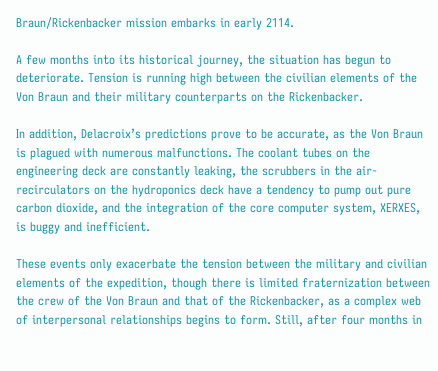Braun/Rickenbacker mission embarks in early 2114.

A few months into its historical journey, the situation has begun to deteriorate. Tension is running high between the civilian elements of the Von Braun and their military counterparts on the Rickenbacker.

In addition, Delacroix’s predictions prove to be accurate, as the Von Braun is plagued with numerous malfunctions. The coolant tubes on the engineering deck are constantly leaking, the scrubbers in the air-recirculators on the hydroponics deck have a tendency to pump out pure carbon dioxide, and the integration of the core computer system, XERXES, is buggy and inefficient.

These events only exacerbate the tension between the military and civilian elements of the expedition, though there is limited fraternization between the crew of the Von Braun and that of the Rickenbacker, as a complex web of interpersonal relationships begins to form. Still, after four months in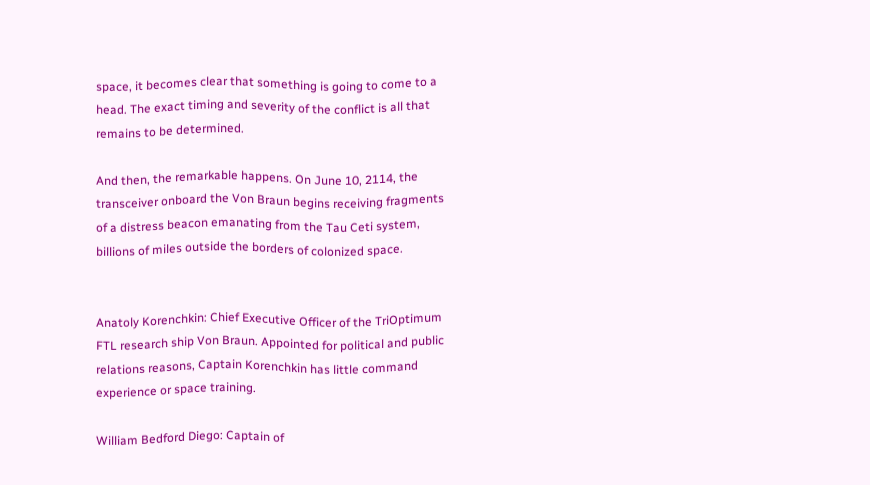space, it becomes clear that something is going to come to a head. The exact timing and severity of the conflict is all that remains to be determined.

And then, the remarkable happens. On June 10, 2114, the transceiver onboard the Von Braun begins receiving fragments of a distress beacon emanating from the Tau Ceti system, billions of miles outside the borders of colonized space.


Anatoly Korenchkin: Chief Executive Officer of the TriOptimum FTL research ship Von Braun. Appointed for political and public relations reasons, Captain Korenchkin has little command experience or space training.

William Bedford Diego: Captain of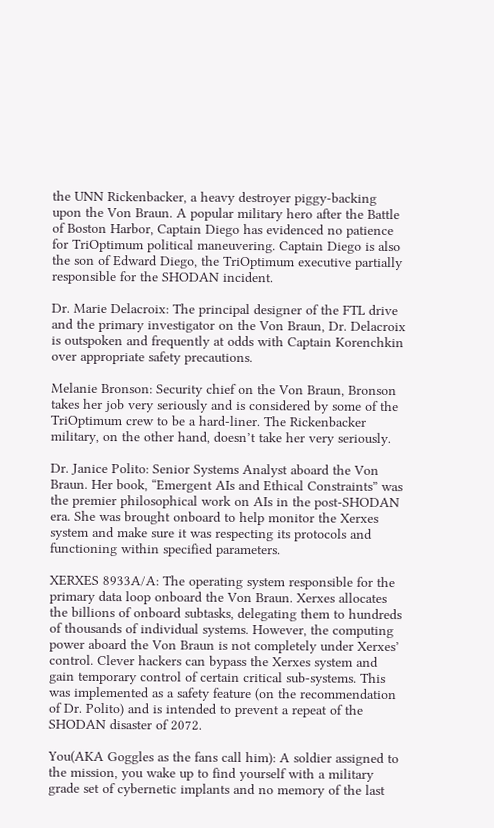the UNN Rickenbacker, a heavy destroyer piggy-backing upon the Von Braun. A popular military hero after the Battle of Boston Harbor, Captain Diego has evidenced no patience for TriOptimum political maneuvering. Captain Diego is also the son of Edward Diego, the TriOptimum executive partially responsible for the SHODAN incident.

Dr. Marie Delacroix: The principal designer of the FTL drive and the primary investigator on the Von Braun, Dr. Delacroix is outspoken and frequently at odds with Captain Korenchkin over appropriate safety precautions.

Melanie Bronson: Security chief on the Von Braun, Bronson takes her job very seriously and is considered by some of the TriOptimum crew to be a hard-liner. The Rickenbacker military, on the other hand, doesn’t take her very seriously.

Dr. Janice Polito: Senior Systems Analyst aboard the Von Braun. Her book, “Emergent AIs and Ethical Constraints” was the premier philosophical work on AIs in the post-SHODAN era. She was brought onboard to help monitor the Xerxes system and make sure it was respecting its protocols and functioning within specified parameters.

XERXES 8933A/A: The operating system responsible for the primary data loop onboard the Von Braun. Xerxes allocates the billions of onboard subtasks, delegating them to hundreds of thousands of individual systems. However, the computing power aboard the Von Braun is not completely under Xerxes’ control. Clever hackers can bypass the Xerxes system and gain temporary control of certain critical sub-systems. This was implemented as a safety feature (on the recommendation of Dr. Polito) and is intended to prevent a repeat of the SHODAN disaster of 2072.

You(AKA Goggles as the fans call him): A soldier assigned to the mission, you wake up to find yourself with a military grade set of cybernetic implants and no memory of the last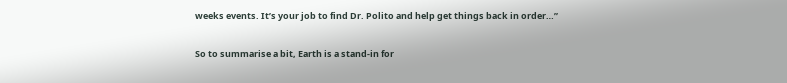weeks events. It’s your job to find Dr. Polito and help get things back in order…”

So to summarise a bit, Earth is a stand-in for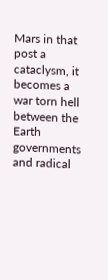Mars in that post a cataclysm, it becomes a war torn hell between the Earth governments and radical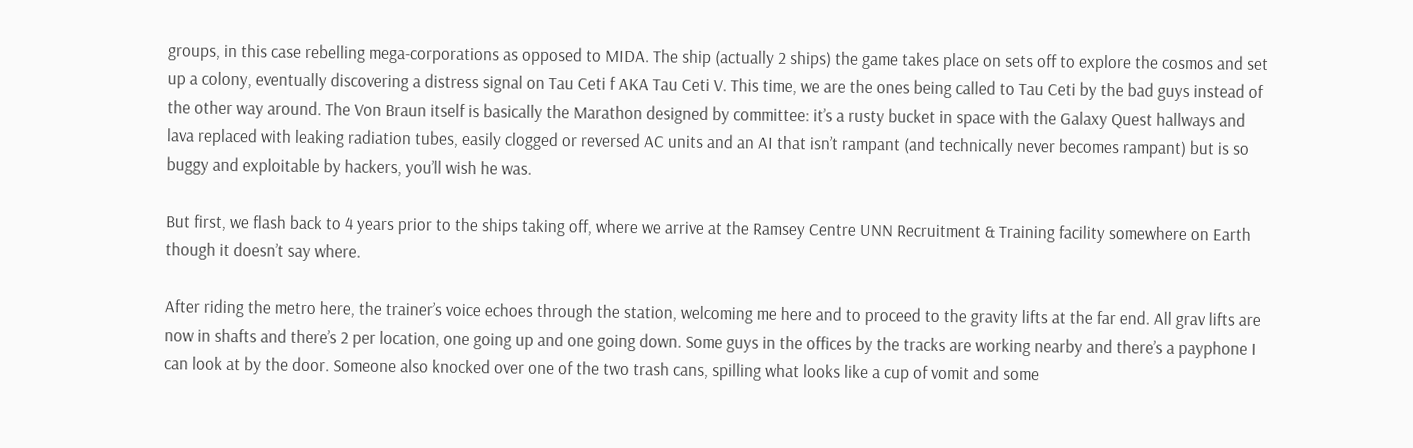groups, in this case rebelling mega-corporations as opposed to MIDA. The ship (actually 2 ships) the game takes place on sets off to explore the cosmos and set up a colony, eventually discovering a distress signal on Tau Ceti f AKA Tau Ceti V. This time, we are the ones being called to Tau Ceti by the bad guys instead of the other way around. The Von Braun itself is basically the Marathon designed by committee: it’s a rusty bucket in space with the Galaxy Quest hallways and lava replaced with leaking radiation tubes, easily clogged or reversed AC units and an AI that isn’t rampant (and technically never becomes rampant) but is so buggy and exploitable by hackers, you’ll wish he was.

But first, we flash back to 4 years prior to the ships taking off, where we arrive at the Ramsey Centre UNN Recruitment & Training facility somewhere on Earth though it doesn’t say where.

After riding the metro here, the trainer’s voice echoes through the station, welcoming me here and to proceed to the gravity lifts at the far end. All grav lifts are now in shafts and there’s 2 per location, one going up and one going down. Some guys in the offices by the tracks are working nearby and there’s a payphone I can look at by the door. Someone also knocked over one of the two trash cans, spilling what looks like a cup of vomit and some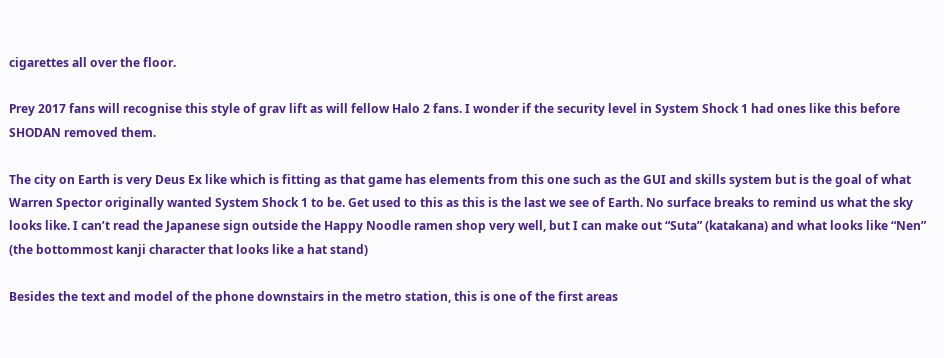cigarettes all over the floor.

Prey 2017 fans will recognise this style of grav lift as will fellow Halo 2 fans. I wonder if the security level in System Shock 1 had ones like this before SHODAN removed them.

The city on Earth is very Deus Ex like which is fitting as that game has elements from this one such as the GUI and skills system but is the goal of what Warren Spector originally wanted System Shock 1 to be. Get used to this as this is the last we see of Earth. No surface breaks to remind us what the sky looks like. I can’t read the Japanese sign outside the Happy Noodle ramen shop very well, but I can make out “Suta” (katakana) and what looks like “Nen” (the bottommost kanji character that looks like a hat stand)

Besides the text and model of the phone downstairs in the metro station, this is one of the first areas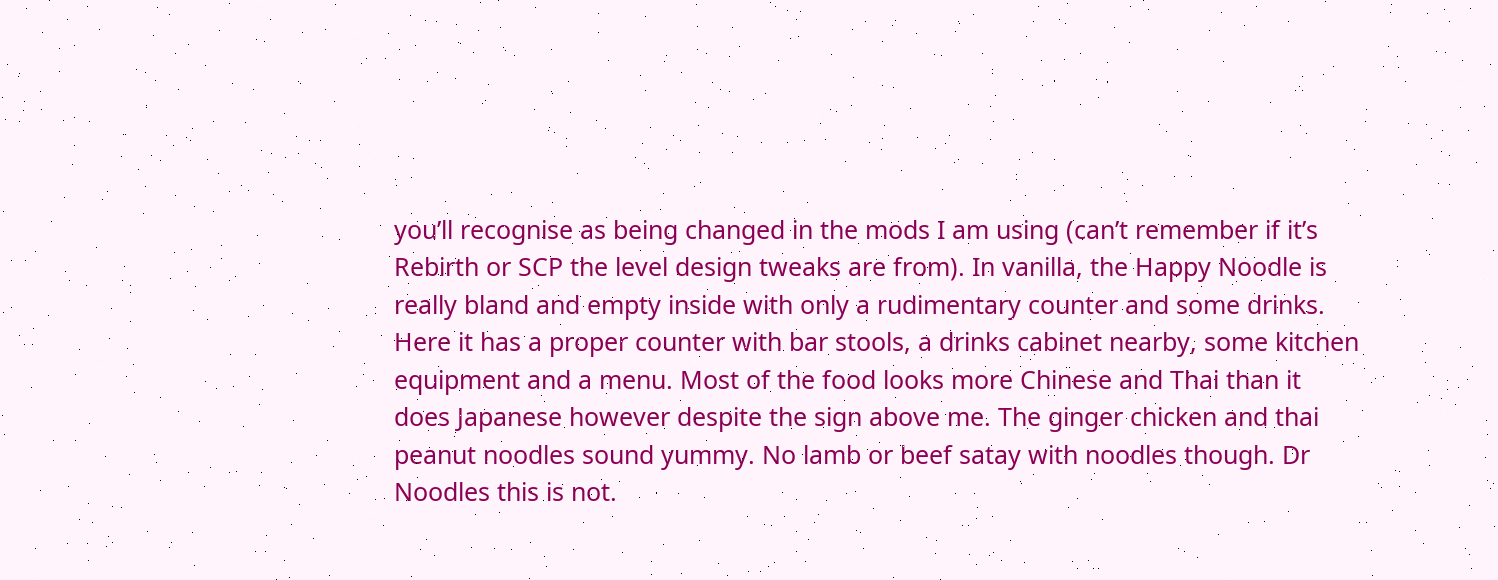you’ll recognise as being changed in the mods I am using (can’t remember if it’s Rebirth or SCP the level design tweaks are from). In vanilla, the Happy Noodle is really bland and empty inside with only a rudimentary counter and some drinks. Here it has a proper counter with bar stools, a drinks cabinet nearby, some kitchen equipment and a menu. Most of the food looks more Chinese and Thai than it does Japanese however despite the sign above me. The ginger chicken and thai peanut noodles sound yummy. No lamb or beef satay with noodles though. Dr Noodles this is not.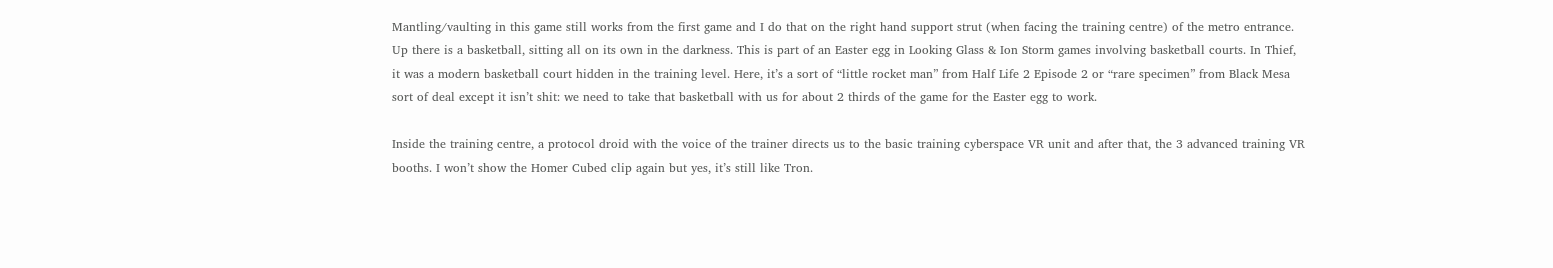Mantling/vaulting in this game still works from the first game and I do that on the right hand support strut (when facing the training centre) of the metro entrance. Up there is a basketball, sitting all on its own in the darkness. This is part of an Easter egg in Looking Glass & Ion Storm games involving basketball courts. In Thief, it was a modern basketball court hidden in the training level. Here, it’s a sort of “little rocket man” from Half Life 2 Episode 2 or “rare specimen” from Black Mesa sort of deal except it isn’t shit: we need to take that basketball with us for about 2 thirds of the game for the Easter egg to work.

Inside the training centre, a protocol droid with the voice of the trainer directs us to the basic training cyberspace VR unit and after that, the 3 advanced training VR booths. I won’t show the Homer Cubed clip again but yes, it’s still like Tron.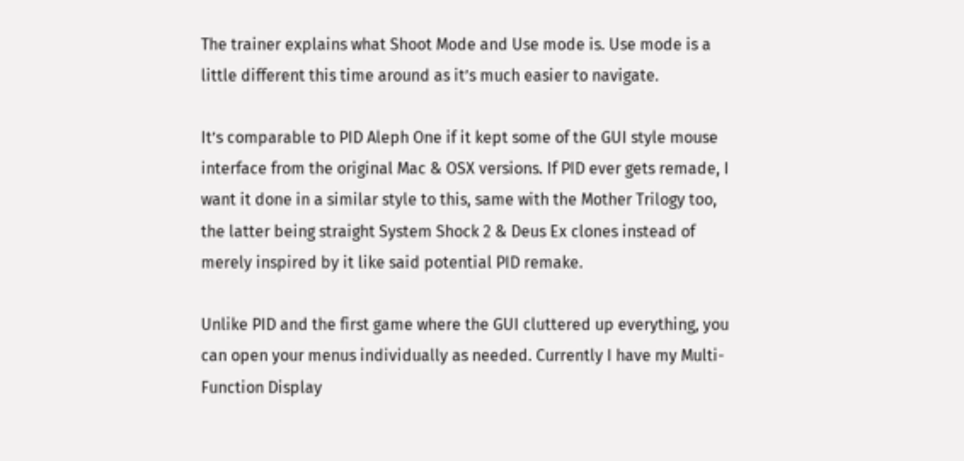The trainer explains what Shoot Mode and Use mode is. Use mode is a little different this time around as it’s much easier to navigate.

It’s comparable to PID Aleph One if it kept some of the GUI style mouse interface from the original Mac & OSX versions. If PID ever gets remade, I want it done in a similar style to this, same with the Mother Trilogy too, the latter being straight System Shock 2 & Deus Ex clones instead of merely inspired by it like said potential PID remake.

Unlike PID and the first game where the GUI cluttered up everything, you can open your menus individually as needed. Currently I have my Multi-Function Display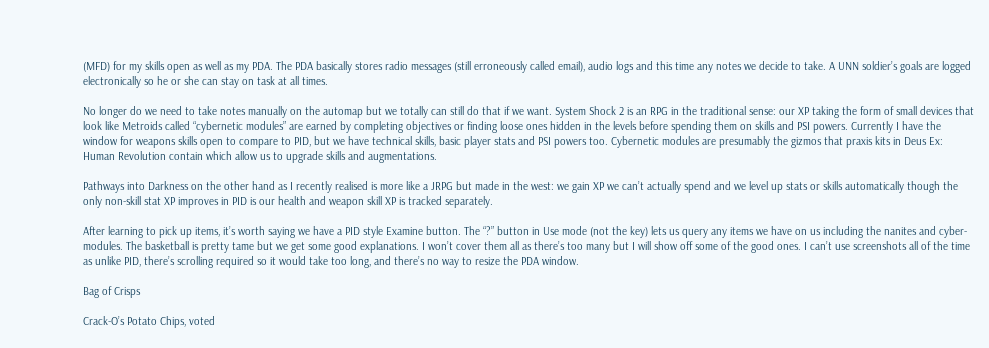(MFD) for my skills open as well as my PDA. The PDA basically stores radio messages (still erroneously called email), audio logs and this time any notes we decide to take. A UNN soldier’s goals are logged electronically so he or she can stay on task at all times.

No longer do we need to take notes manually on the automap but we totally can still do that if we want. System Shock 2 is an RPG in the traditional sense: our XP taking the form of small devices that look like Metroids called “cybernetic modules” are earned by completing objectives or finding loose ones hidden in the levels before spending them on skills and PSI powers. Currently I have the window for weapons skills open to compare to PID, but we have technical skills, basic player stats and PSI powers too. Cybernetic modules are presumably the gizmos that praxis kits in Deus Ex: Human Revolution contain which allow us to upgrade skills and augmentations.

Pathways into Darkness on the other hand as I recently realised is more like a JRPG but made in the west: we gain XP we can’t actually spend and we level up stats or skills automatically though the only non-skill stat XP improves in PID is our health and weapon skill XP is tracked separately.

After learning to pick up items, it’s worth saying we have a PID style Examine button. The “?” button in Use mode (not the key) lets us query any items we have on us including the nanites and cyber-modules. The basketball is pretty tame but we get some good explanations. I won’t cover them all as there’s too many but I will show off some of the good ones. I can’t use screenshots all of the time as unlike PID, there’s scrolling required so it would take too long, and there’s no way to resize the PDA window.

Bag of Crisps

Crack-O’s Potato Chips, voted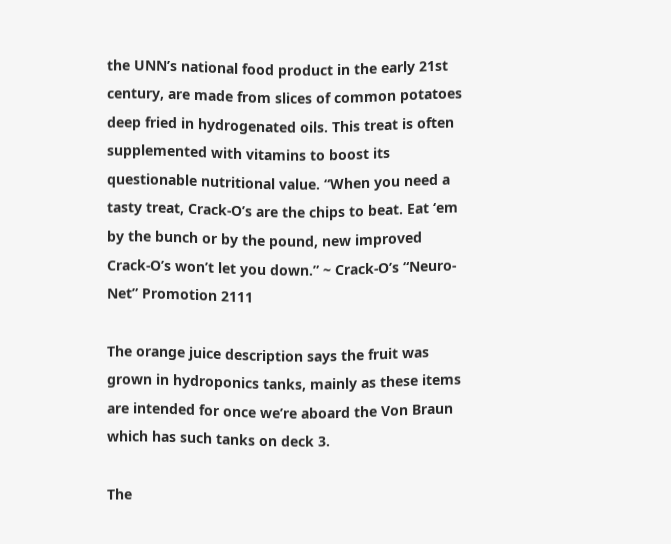the UNN’s national food product in the early 21st century, are made from slices of common potatoes deep fried in hydrogenated oils. This treat is often supplemented with vitamins to boost its questionable nutritional value. “When you need a tasty treat, Crack-O’s are the chips to beat. Eat ‘em by the bunch or by the pound, new improved Crack-O’s won’t let you down.” ~ Crack-O’s “Neuro-Net” Promotion 2111

The orange juice description says the fruit was grown in hydroponics tanks, mainly as these items are intended for once we’re aboard the Von Braun which has such tanks on deck 3.

The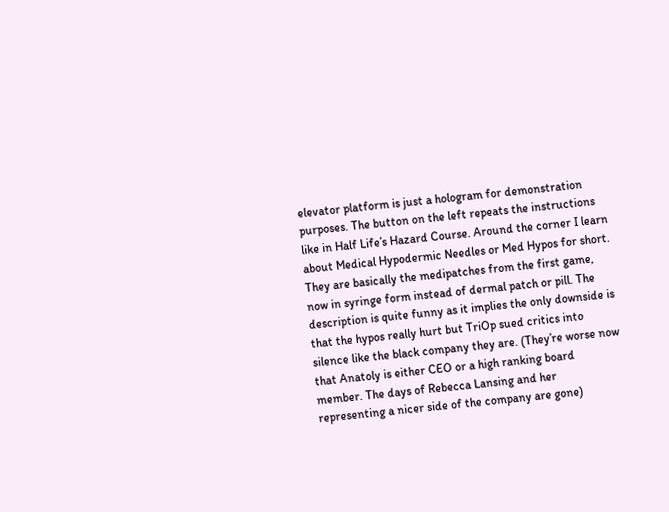elevator platform is just a hologram for demonstration purposes. The button on the left repeats the instructions like in Half Life’s Hazard Course. Around the corner I learn about Medical Hypodermic Needles or Med Hypos for short. They are basically the medipatches from the first game, now in syringe form instead of dermal patch or pill. The description is quite funny as it implies the only downside is that the hypos really hurt but TriOp sued critics into silence like the black company they are. (They’re worse now that Anatoly is either CEO or a high ranking board member. The days of Rebecca Lansing and her representing a nicer side of the company are gone)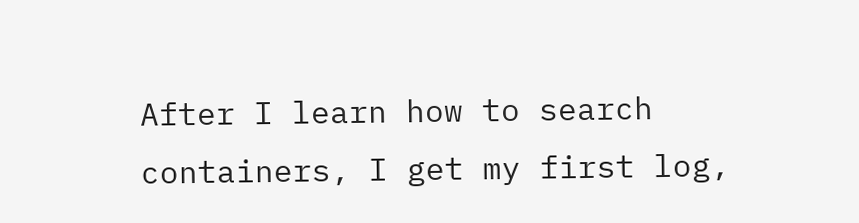After I learn how to search containers, I get my first log,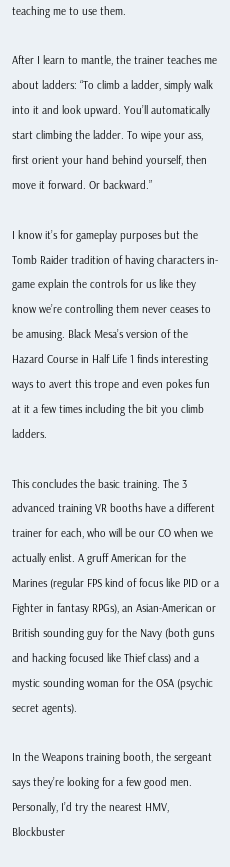teaching me to use them.

After I learn to mantle, the trainer teaches me about ladders: “To climb a ladder, simply walk into it and look upward. You’ll automatically start climbing the ladder. To wipe your ass, first orient your hand behind yourself, then move it forward. Or backward.”

I know it’s for gameplay purposes but the Tomb Raider tradition of having characters in-game explain the controls for us like they know we’re controlling them never ceases to be amusing. Black Mesa’s version of the Hazard Course in Half Life 1 finds interesting ways to avert this trope and even pokes fun at it a few times including the bit you climb ladders.

This concludes the basic training. The 3 advanced training VR booths have a different trainer for each, who will be our CO when we actually enlist. A gruff American for the Marines (regular FPS kind of focus like PID or a Fighter in fantasy RPGs), an Asian-American or British sounding guy for the Navy (both guns and hacking focused like Thief class) and a mystic sounding woman for the OSA (psychic secret agents).

In the Weapons training booth, the sergeant says they’re looking for a few good men. Personally, I’d try the nearest HMV, Blockbuster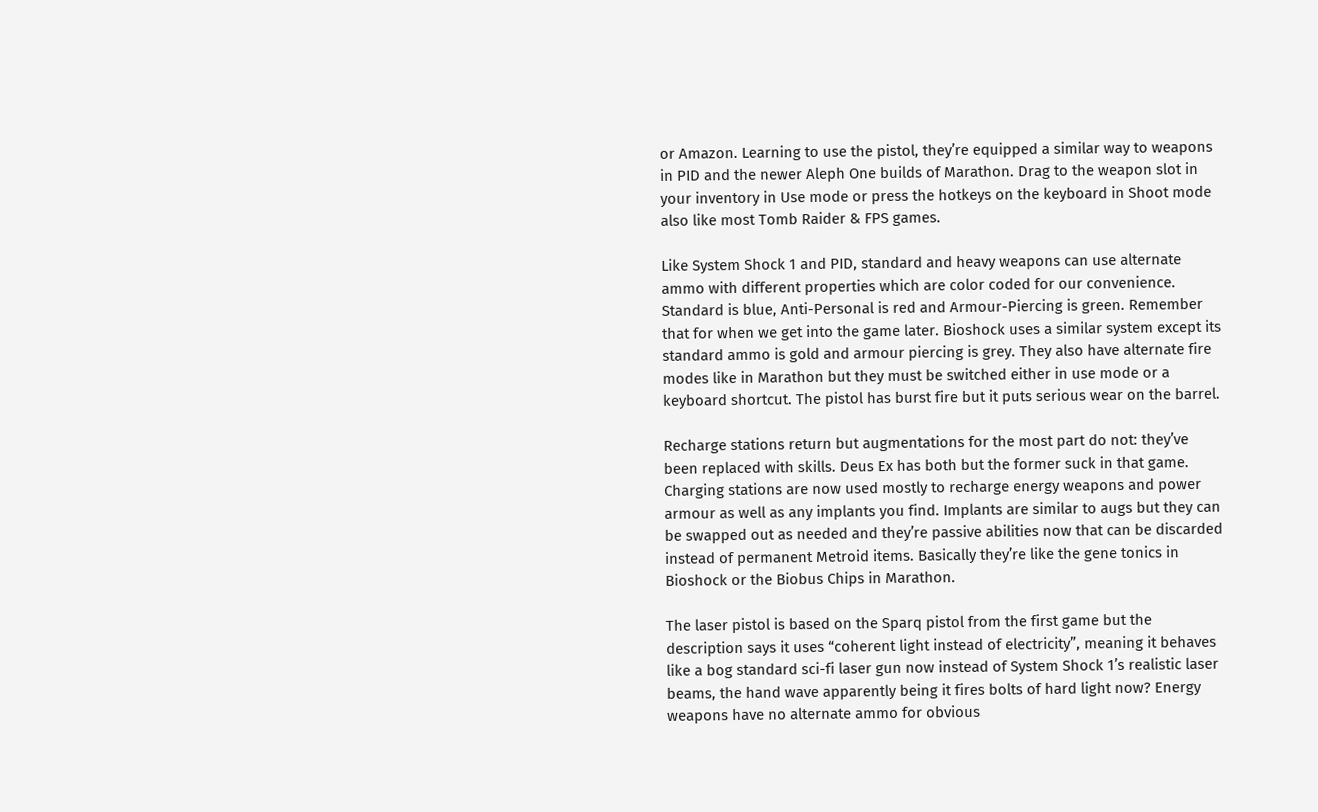or Amazon. Learning to use the pistol, they’re equipped a similar way to weapons in PID and the newer Aleph One builds of Marathon. Drag to the weapon slot in your inventory in Use mode or press the hotkeys on the keyboard in Shoot mode also like most Tomb Raider & FPS games.

Like System Shock 1 and PID, standard and heavy weapons can use alternate ammo with different properties which are color coded for our convenience. Standard is blue, Anti-Personal is red and Armour-Piercing is green. Remember that for when we get into the game later. Bioshock uses a similar system except its standard ammo is gold and armour piercing is grey. They also have alternate fire modes like in Marathon but they must be switched either in use mode or a keyboard shortcut. The pistol has burst fire but it puts serious wear on the barrel.

Recharge stations return but augmentations for the most part do not: they’ve been replaced with skills. Deus Ex has both but the former suck in that game. Charging stations are now used mostly to recharge energy weapons and power armour as well as any implants you find. Implants are similar to augs but they can be swapped out as needed and they’re passive abilities now that can be discarded instead of permanent Metroid items. Basically they’re like the gene tonics in Bioshock or the Biobus Chips in Marathon.

The laser pistol is based on the Sparq pistol from the first game but the description says it uses “coherent light instead of electricity”, meaning it behaves like a bog standard sci-fi laser gun now instead of System Shock 1’s realistic laser beams, the hand wave apparently being it fires bolts of hard light now? Energy weapons have no alternate ammo for obvious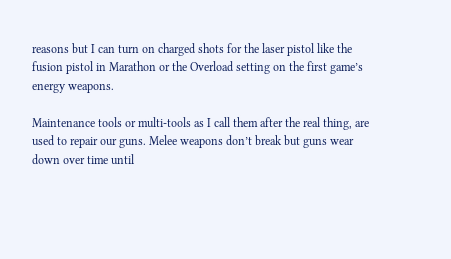reasons but I can turn on charged shots for the laser pistol like the fusion pistol in Marathon or the Overload setting on the first game’s energy weapons.

Maintenance tools or multi-tools as I call them after the real thing, are used to repair our guns. Melee weapons don’t break but guns wear down over time until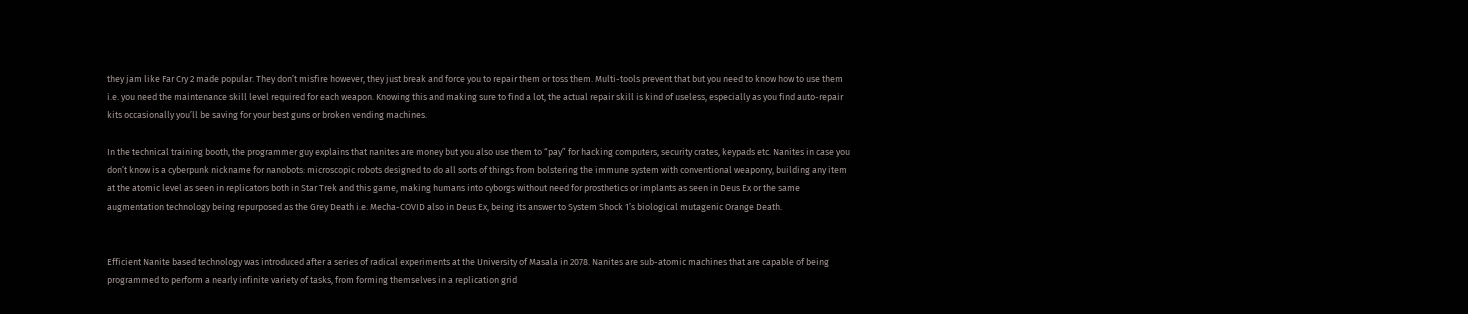they jam like Far Cry 2 made popular. They don’t misfire however, they just break and force you to repair them or toss them. Multi-tools prevent that but you need to know how to use them i.e. you need the maintenance skill level required for each weapon. Knowing this and making sure to find a lot, the actual repair skill is kind of useless, especially as you find auto-repair kits occasionally you’ll be saving for your best guns or broken vending machines.

In the technical training booth, the programmer guy explains that nanites are money but you also use them to “pay” for hacking computers, security crates, keypads etc. Nanites in case you don’t know is a cyberpunk nickname for nanobots: microscopic robots designed to do all sorts of things from bolstering the immune system with conventional weaponry, building any item at the atomic level as seen in replicators both in Star Trek and this game, making humans into cyborgs without need for prosthetics or implants as seen in Deus Ex or the same augmentation technology being repurposed as the Grey Death i.e. Mecha-COVID also in Deus Ex, being its answer to System Shock 1’s biological mutagenic Orange Death.


Efficient Nanite based technology was introduced after a series of radical experiments at the University of Masala in 2078. Nanites are sub-atomic machines that are capable of being programmed to perform a nearly infinite variety of tasks, from forming themselves in a replication grid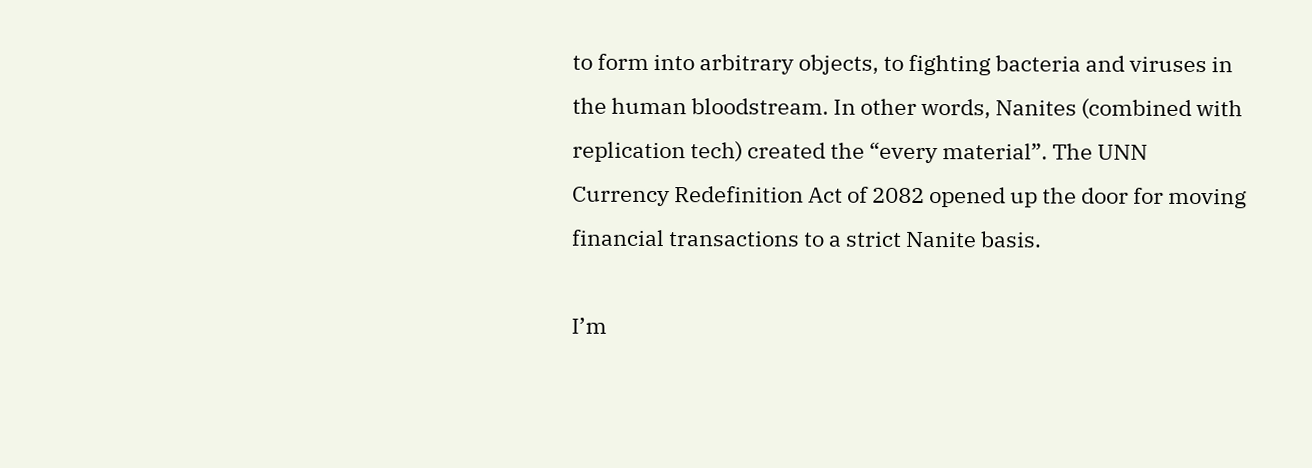to form into arbitrary objects, to fighting bacteria and viruses in the human bloodstream. In other words, Nanites (combined with replication tech) created the “every material”. The UNN Currency Redefinition Act of 2082 opened up the door for moving financial transactions to a strict Nanite basis.

I’m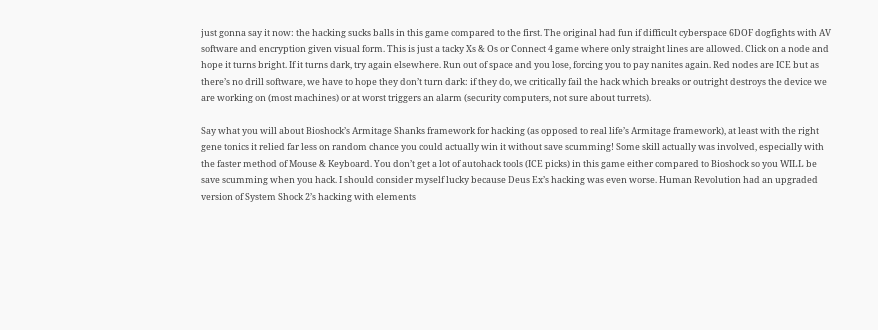just gonna say it now: the hacking sucks balls in this game compared to the first. The original had fun if difficult cyberspace 6DOF dogfights with AV software and encryption given visual form. This is just a tacky Xs & Os or Connect 4 game where only straight lines are allowed. Click on a node and hope it turns bright. If it turns dark, try again elsewhere. Run out of space and you lose, forcing you to pay nanites again. Red nodes are ICE but as there’s no drill software, we have to hope they don’t turn dark: if they do, we critically fail the hack which breaks or outright destroys the device we are working on (most machines) or at worst triggers an alarm (security computers, not sure about turrets).

Say what you will about Bioshock’s Armitage Shanks framework for hacking (as opposed to real life’s Armitage framework), at least with the right gene tonics it relied far less on random chance you could actually win it without save scumming! Some skill actually was involved, especially with the faster method of Mouse & Keyboard. You don’t get a lot of autohack tools (ICE picks) in this game either compared to Bioshock so you WILL be save scumming when you hack. I should consider myself lucky because Deus Ex’s hacking was even worse. Human Revolution had an upgraded version of System Shock 2’s hacking with elements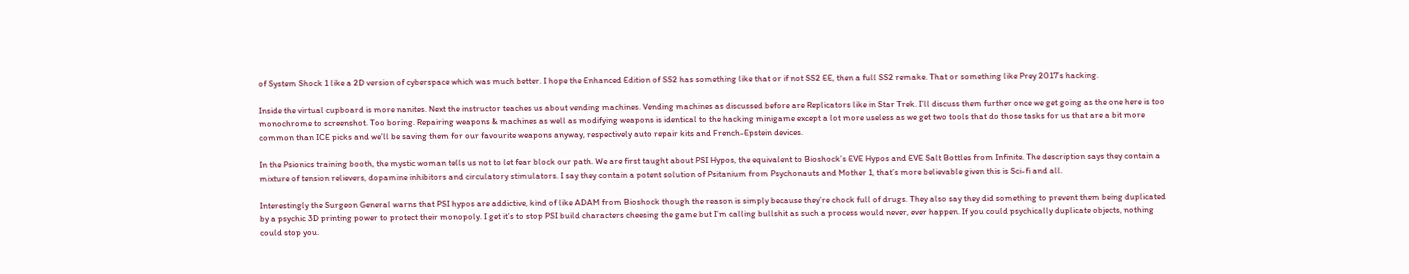of System Shock 1 like a 2D version of cyberspace which was much better. I hope the Enhanced Edition of SS2 has something like that or if not SS2 EE, then a full SS2 remake. That or something like Prey 2017’s hacking.

Inside the virtual cupboard is more nanites. Next the instructor teaches us about vending machines. Vending machines as discussed before are Replicators like in Star Trek. I’ll discuss them further once we get going as the one here is too monochrome to screenshot. Too boring. Repairing weapons & machines as well as modifying weapons is identical to the hacking minigame except a lot more useless as we get two tools that do those tasks for us that are a bit more common than ICE picks and we’ll be saving them for our favourite weapons anyway, respectively auto repair kits and French-Epstein devices.

In the Psionics training booth, the mystic woman tells us not to let fear block our path. We are first taught about PSI Hypos, the equivalent to Bioshock’s EVE Hypos and EVE Salt Bottles from Infinite. The description says they contain a mixture of tension relievers, dopamine inhibitors and circulatory stimulators. I say they contain a potent solution of Psitanium from Psychonauts and Mother 1, that’s more believable given this is Sci-fi and all.

Interestingly the Surgeon General warns that PSI hypos are addictive, kind of like ADAM from Bioshock though the reason is simply because they’re chock full of drugs. They also say they did something to prevent them being duplicated by a psychic 3D printing power to protect their monopoly. I get it’s to stop PSI build characters cheesing the game but I’m calling bullshit as such a process would never, ever happen. If you could psychically duplicate objects, nothing could stop you.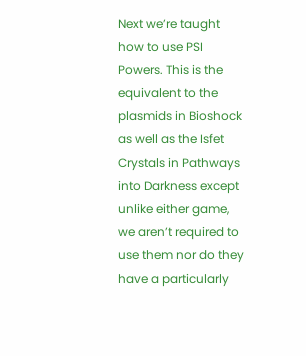Next we’re taught how to use PSI Powers. This is the equivalent to the plasmids in Bioshock as well as the Isfet Crystals in Pathways into Darkness except unlike either game, we aren’t required to use them nor do they have a particularly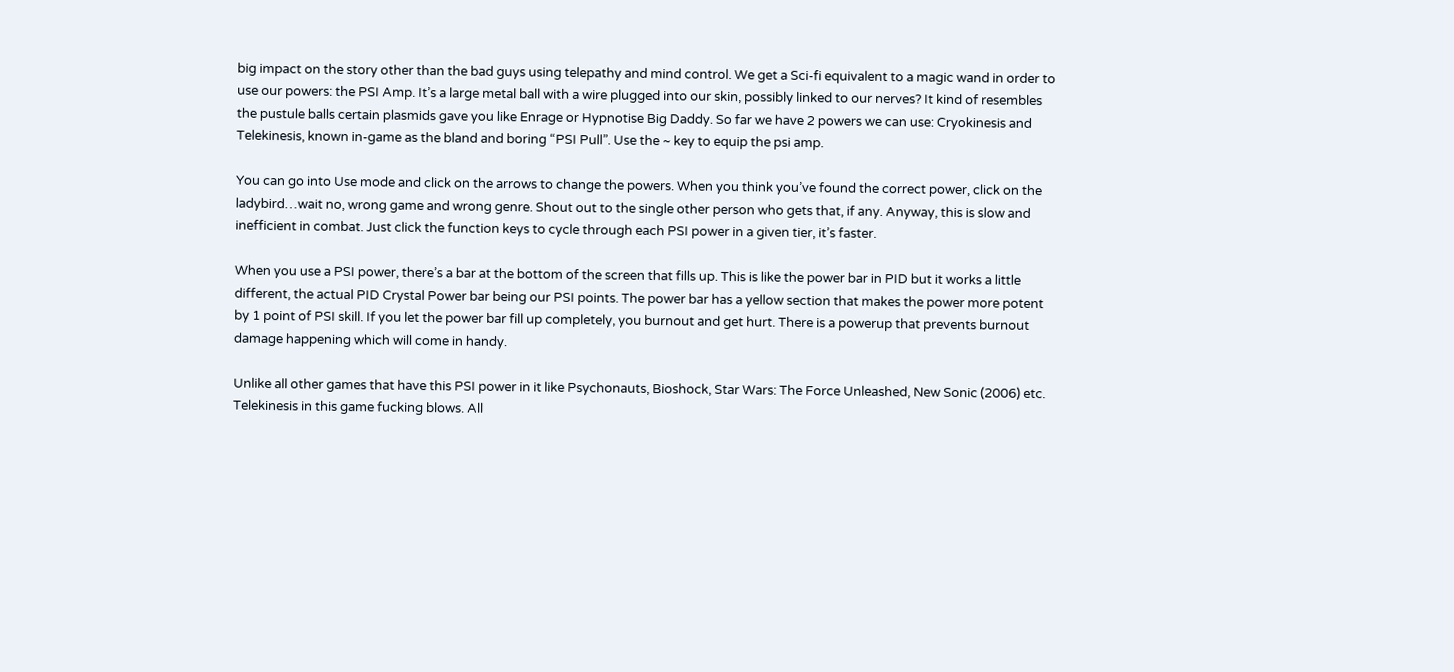big impact on the story other than the bad guys using telepathy and mind control. We get a Sci-fi equivalent to a magic wand in order to use our powers: the PSI Amp. It’s a large metal ball with a wire plugged into our skin, possibly linked to our nerves? It kind of resembles the pustule balls certain plasmids gave you like Enrage or Hypnotise Big Daddy. So far we have 2 powers we can use: Cryokinesis and Telekinesis, known in-game as the bland and boring “PSI Pull”. Use the ~ key to equip the psi amp.

You can go into Use mode and click on the arrows to change the powers. When you think you’ve found the correct power, click on the ladybird…wait no, wrong game and wrong genre. Shout out to the single other person who gets that, if any. Anyway, this is slow and inefficient in combat. Just click the function keys to cycle through each PSI power in a given tier, it’s faster.

When you use a PSI power, there’s a bar at the bottom of the screen that fills up. This is like the power bar in PID but it works a little different, the actual PID Crystal Power bar being our PSI points. The power bar has a yellow section that makes the power more potent by 1 point of PSI skill. If you let the power bar fill up completely, you burnout and get hurt. There is a powerup that prevents burnout damage happening which will come in handy.

Unlike all other games that have this PSI power in it like Psychonauts, Bioshock, Star Wars: The Force Unleashed, New Sonic (2006) etc. Telekinesis in this game fucking blows. All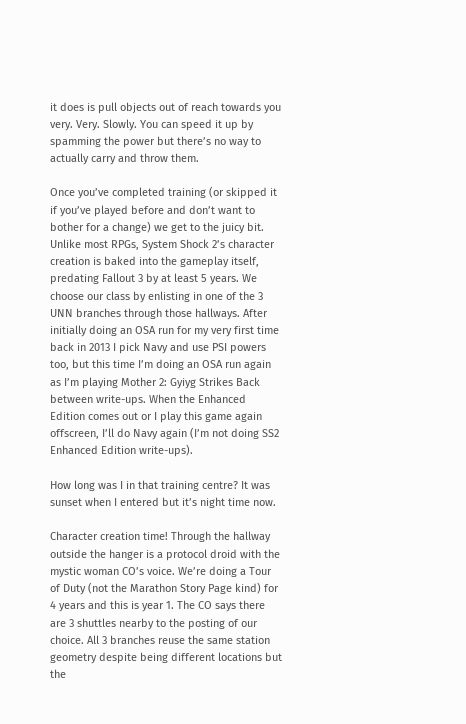it does is pull objects out of reach towards you very. Very. Slowly. You can speed it up by spamming the power but there’s no way to actually carry and throw them.

Once you’ve completed training (or skipped it if you’ve played before and don’t want to bother for a change) we get to the juicy bit. Unlike most RPGs, System Shock 2’s character creation is baked into the gameplay itself, predating Fallout 3 by at least 5 years. We choose our class by enlisting in one of the 3 UNN branches through those hallways. After initially doing an OSA run for my very first time back in 2013 I pick Navy and use PSI powers too, but this time I’m doing an OSA run again as I’m playing Mother 2: Gyiyg Strikes Back between write-ups. When the Enhanced Edition comes out or I play this game again offscreen, I’ll do Navy again (I’m not doing SS2 Enhanced Edition write-ups).

How long was I in that training centre? It was sunset when I entered but it’s night time now.

Character creation time! Through the hallway outside the hanger is a protocol droid with the mystic woman CO’s voice. We’re doing a Tour of Duty (not the Marathon Story Page kind) for 4 years and this is year 1. The CO says there are 3 shuttles nearby to the posting of our choice. All 3 branches reuse the same station geometry despite being different locations but the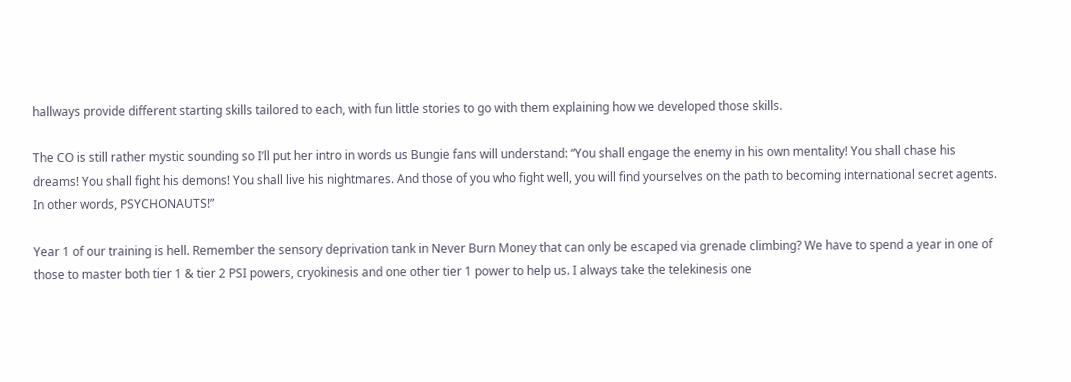hallways provide different starting skills tailored to each, with fun little stories to go with them explaining how we developed those skills.

The CO is still rather mystic sounding so I’ll put her intro in words us Bungie fans will understand: “You shall engage the enemy in his own mentality! You shall chase his dreams! You shall fight his demons! You shall live his nightmares. And those of you who fight well, you will find yourselves on the path to becoming international secret agents. In other words, PSYCHONAUTS!”

Year 1 of our training is hell. Remember the sensory deprivation tank in Never Burn Money that can only be escaped via grenade climbing? We have to spend a year in one of those to master both tier 1 & tier 2 PSI powers, cryokinesis and one other tier 1 power to help us. I always take the telekinesis one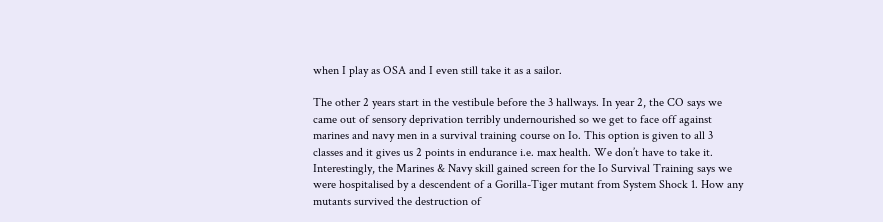when I play as OSA and I even still take it as a sailor.

The other 2 years start in the vestibule before the 3 hallways. In year 2, the CO says we came out of sensory deprivation terribly undernourished so we get to face off against marines and navy men in a survival training course on Io. This option is given to all 3 classes and it gives us 2 points in endurance i.e. max health. We don’t have to take it. Interestingly, the Marines & Navy skill gained screen for the Io Survival Training says we were hospitalised by a descendent of a Gorilla-Tiger mutant from System Shock 1. How any mutants survived the destruction of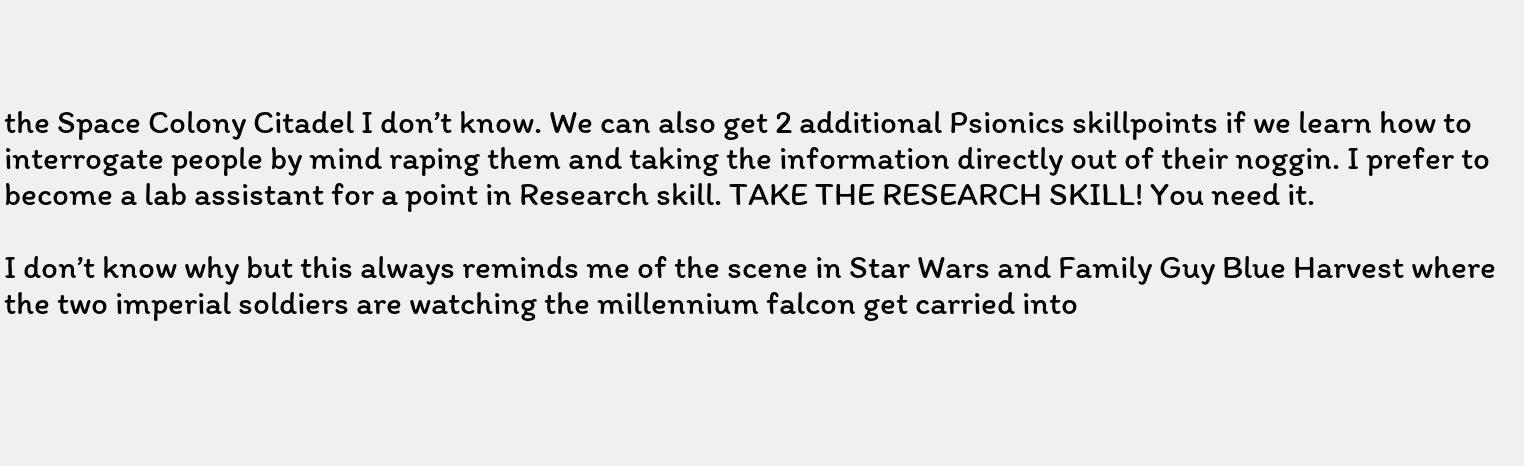the Space Colony Citadel I don’t know. We can also get 2 additional Psionics skillpoints if we learn how to interrogate people by mind raping them and taking the information directly out of their noggin. I prefer to become a lab assistant for a point in Research skill. TAKE THE RESEARCH SKILL! You need it.

I don’t know why but this always reminds me of the scene in Star Wars and Family Guy Blue Harvest where the two imperial soldiers are watching the millennium falcon get carried into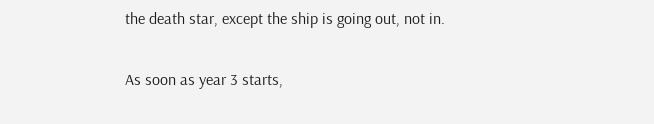the death star, except the ship is going out, not in.

As soon as year 3 starts,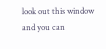look out this window and you can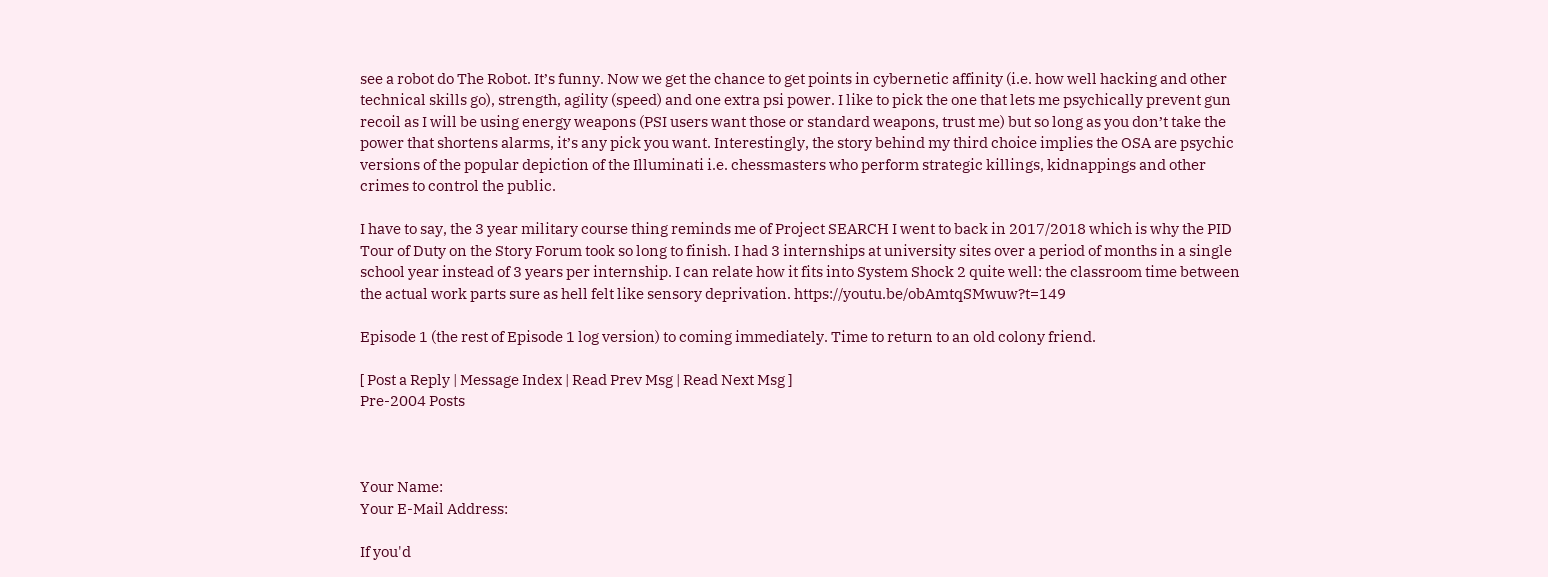see a robot do The Robot. It’s funny. Now we get the chance to get points in cybernetic affinity (i.e. how well hacking and other technical skills go), strength, agility (speed) and one extra psi power. I like to pick the one that lets me psychically prevent gun recoil as I will be using energy weapons (PSI users want those or standard weapons, trust me) but so long as you don’t take the power that shortens alarms, it’s any pick you want. Interestingly, the story behind my third choice implies the OSA are psychic versions of the popular depiction of the Illuminati i.e. chessmasters who perform strategic killings, kidnappings and other crimes to control the public.

I have to say, the 3 year military course thing reminds me of Project SEARCH I went to back in 2017/2018 which is why the PID Tour of Duty on the Story Forum took so long to finish. I had 3 internships at university sites over a period of months in a single school year instead of 3 years per internship. I can relate how it fits into System Shock 2 quite well: the classroom time between the actual work parts sure as hell felt like sensory deprivation. https://youtu.be/obAmtqSMwuw?t=149

Episode 1 (the rest of Episode 1 log version) to coming immediately. Time to return to an old colony friend.

[ Post a Reply | Message Index | Read Prev Msg | Read Next Msg ]
Pre-2004 Posts



Your Name:
Your E-Mail Address:

If you'd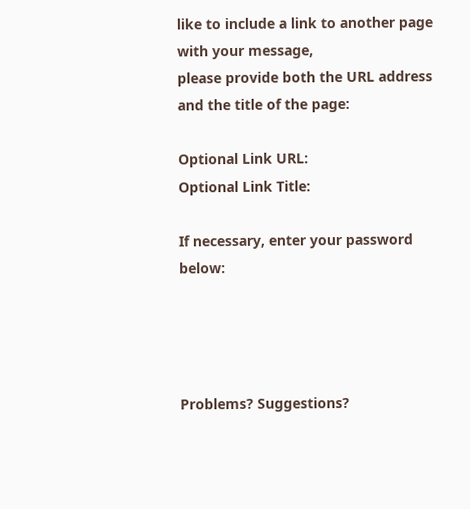like to include a link to another page with your message,
please provide both the URL address and the title of the page:

Optional Link URL:
Optional Link Title:

If necessary, enter your password below:




Problems? Suggestions?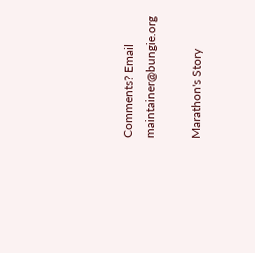Comments? Email maintainer@bungie.org

Marathon's Story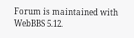Forum is maintained with WebBBS 5.12.